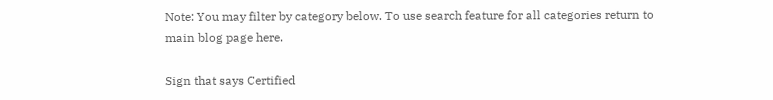Note: You may filter by category below. To use search feature for all categories return to main blog page here.

Sign that says Certified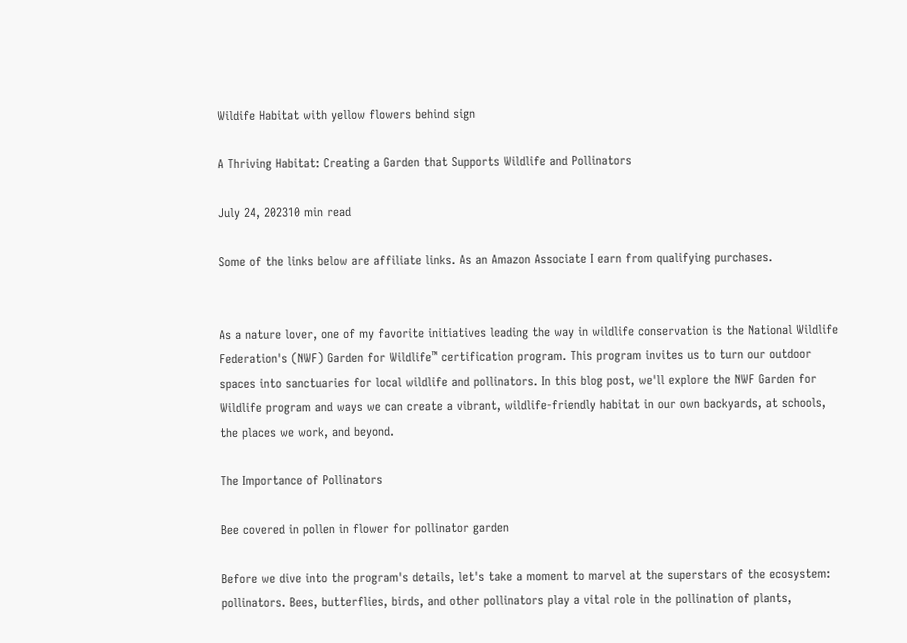Wildife Habitat with yellow flowers behind sign

A Thriving Habitat: Creating a Garden that Supports Wildlife and Pollinators

July 24, 202310 min read

Some of the links below are affiliate links. As an Amazon Associate I earn from qualifying purchases.


As a nature lover, one of my favorite initiatives leading the way in wildlife conservation is the National Wildlife Federation's (NWF) Garden for Wildlife™ certification program. This program invites us to turn our outdoor spaces into sanctuaries for local wildlife and pollinators. In this blog post, we'll explore the NWF Garden for Wildlife program and ways we can create a vibrant, wildlife-friendly habitat in our own backyards, at schools, the places we work, and beyond.

The Importance of Pollinators

Bee covered in pollen in flower for pollinator garden

Before we dive into the program's details, let's take a moment to marvel at the superstars of the ecosystem: pollinators. Bees, butterflies, birds, and other pollinators play a vital role in the pollination of plants,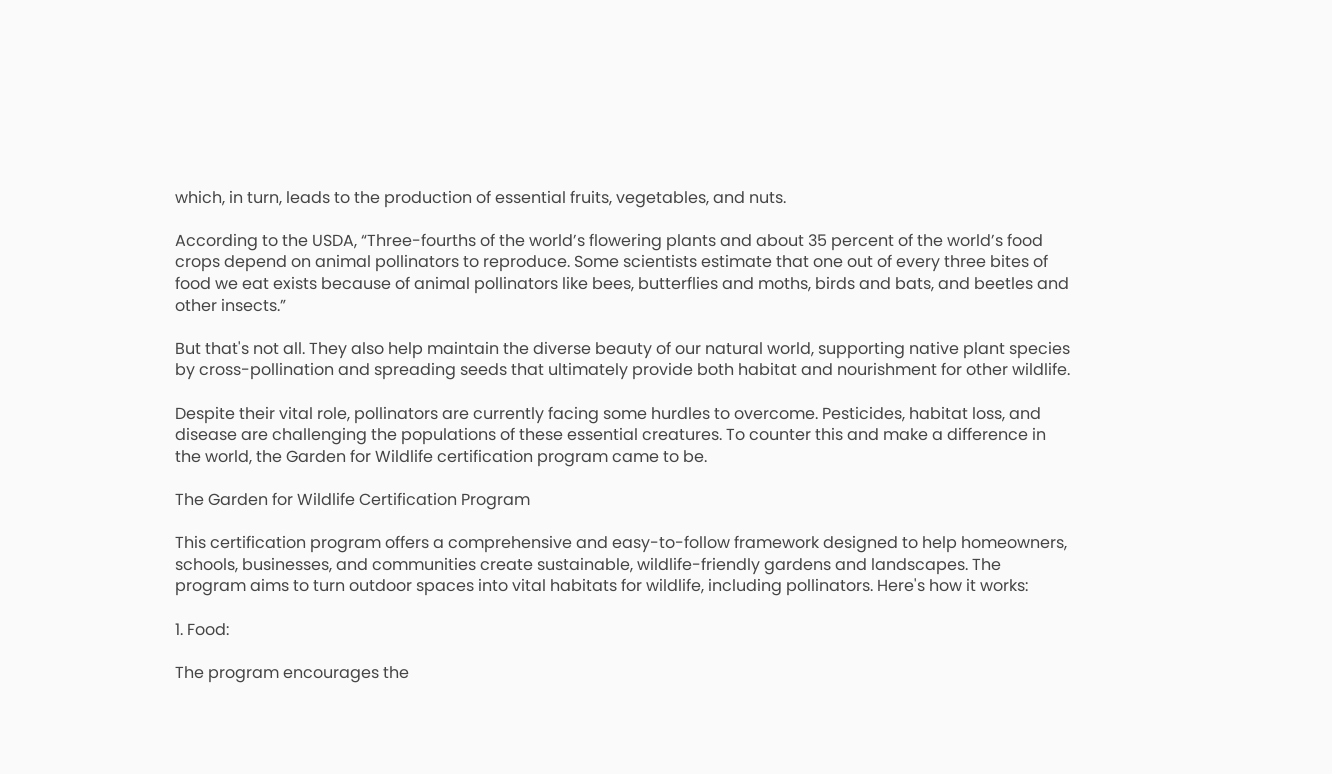which, in turn, leads to the production of essential fruits, vegetables, and nuts.

According to the USDA, “Three-fourths of the world’s flowering plants and about 35 percent of the world’s food crops depend on animal pollinators to reproduce. Some scientists estimate that one out of every three bites of food we eat exists because of animal pollinators like bees, butterflies and moths, birds and bats, and beetles and other insects.”

But that's not all. They also help maintain the diverse beauty of our natural world, supporting native plant species by cross-pollination and spreading seeds that ultimately provide both habitat and nourishment for other wildlife.

Despite their vital role, pollinators are currently facing some hurdles to overcome. Pesticides, habitat loss, and disease are challenging the populations of these essential creatures. To counter this and make a difference in the world, the Garden for Wildlife certification program came to be.

The Garden for Wildlife Certification Program

This certification program offers a comprehensive and easy-to-follow framework designed to help homeowners, schools, businesses, and communities create sustainable, wildlife-friendly gardens and landscapes. The program aims to turn outdoor spaces into vital habitats for wildlife, including pollinators. Here's how it works:

1. Food:

The program encourages the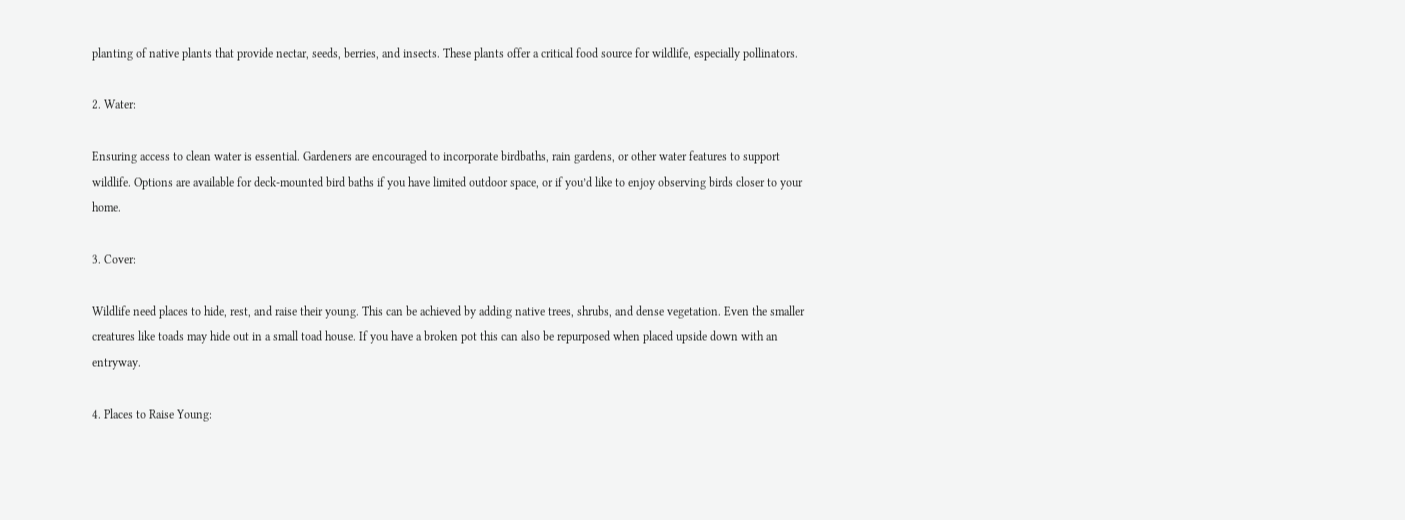planting of native plants that provide nectar, seeds, berries, and insects. These plants offer a critical food source for wildlife, especially pollinators.

2. Water:

Ensuring access to clean water is essential. Gardeners are encouraged to incorporate birdbaths, rain gardens, or other water features to support wildlife. Options are available for deck-mounted bird baths if you have limited outdoor space, or if you’d like to enjoy observing birds closer to your home.

3. Cover:

Wildlife need places to hide, rest, and raise their young. This can be achieved by adding native trees, shrubs, and dense vegetation. Even the smaller creatures like toads may hide out in a small toad house. If you have a broken pot this can also be repurposed when placed upside down with an entryway.

4. Places to Raise Young: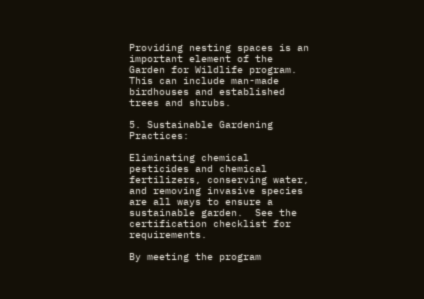Providing nesting spaces is an important element of the Garden for Wildlife program. This can include man-made birdhouses and established trees and shrubs.

5. Sustainable Gardening Practices:

Eliminating chemical pesticides and chemical fertilizers, conserving water, and removing invasive species are all ways to ensure a sustainable garden.  See the certification checklist for requirements.

By meeting the program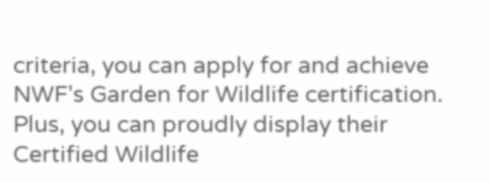criteria, you can apply for and achieve NWF's Garden for Wildlife certification. Plus, you can proudly display their Certified Wildlife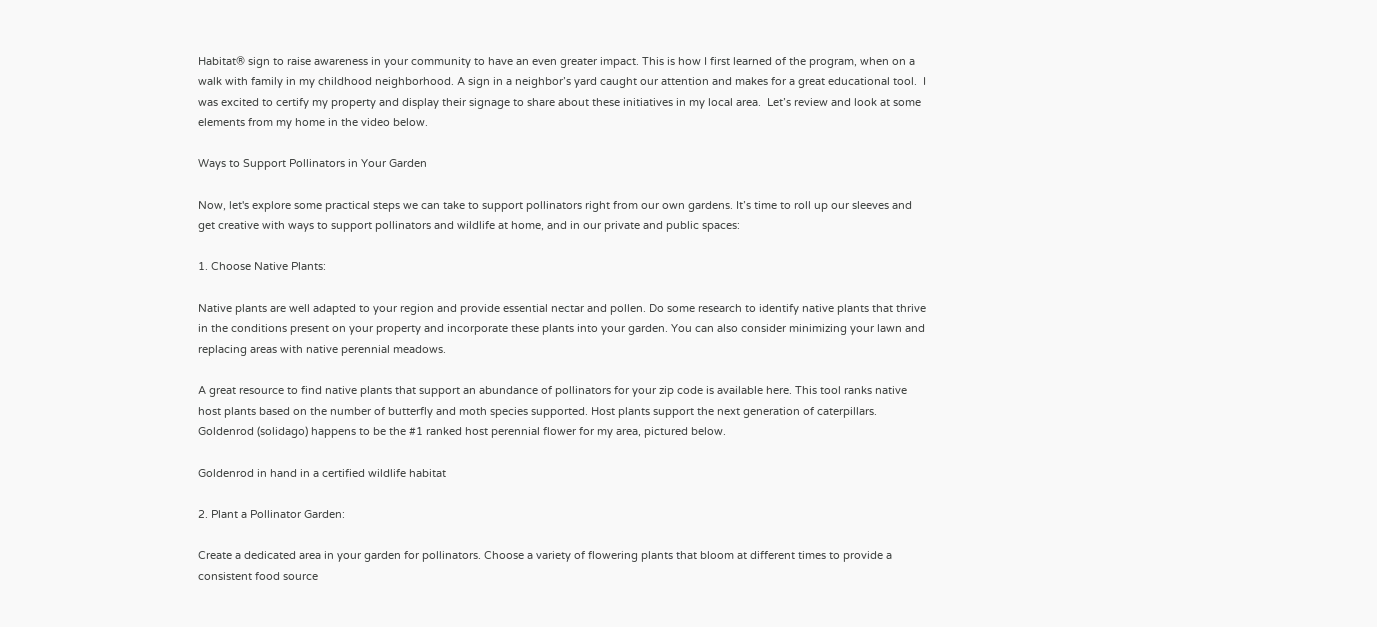Habitat® sign to raise awareness in your community to have an even greater impact. This is how I first learned of the program, when on a walk with family in my childhood neighborhood. A sign in a neighbor’s yard caught our attention and makes for a great educational tool.  I was excited to certify my property and display their signage to share about these initiatives in my local area.  Let’s review and look at some elements from my home in the video below.

Ways to Support Pollinators in Your Garden

Now, let's explore some practical steps we can take to support pollinators right from our own gardens. It’s time to roll up our sleeves and get creative with ways to support pollinators and wildlife at home, and in our private and public spaces:

1. Choose Native Plants:

Native plants are well adapted to your region and provide essential nectar and pollen. Do some research to identify native plants that thrive in the conditions present on your property and incorporate these plants into your garden. You can also consider minimizing your lawn and replacing areas with native perennial meadows.

A great resource to find native plants that support an abundance of pollinators for your zip code is available here. This tool ranks native host plants based on the number of butterfly and moth species supported. Host plants support the next generation of caterpillars. Goldenrod (solidago) happens to be the #1 ranked host perennial flower for my area, pictured below.

Goldenrod in hand in a certified wildlife habitat

2. Plant a Pollinator Garden:

Create a dedicated area in your garden for pollinators. Choose a variety of flowering plants that bloom at different times to provide a consistent food source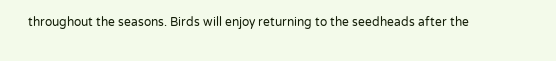throughout the seasons. Birds will enjoy returning to the seedheads after the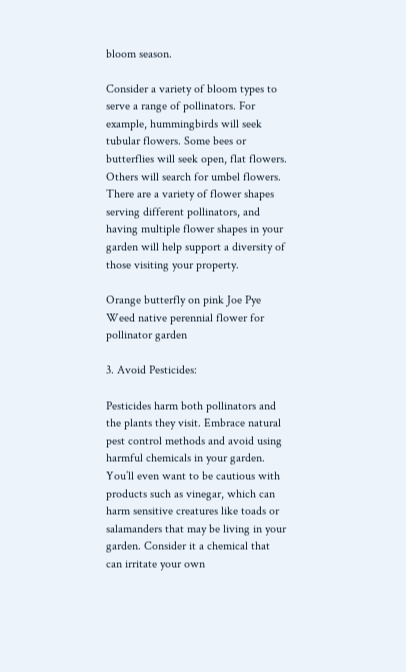bloom season.

Consider a variety of bloom types to serve a range of pollinators. For example, hummingbirds will seek tubular flowers. Some bees or butterflies will seek open, flat flowers. Others will search for umbel flowers. There are a variety of flower shapes serving different pollinators, and having multiple flower shapes in your garden will help support a diversity of those visiting your property.

Orange butterfly on pink Joe Pye Weed native perennial flower for pollinator garden

3. Avoid Pesticides:

Pesticides harm both pollinators and the plants they visit. Embrace natural pest control methods and avoid using harmful chemicals in your garden. You’ll even want to be cautious with products such as vinegar, which can harm sensitive creatures like toads or salamanders that may be living in your garden. Consider it a chemical that can irritate your own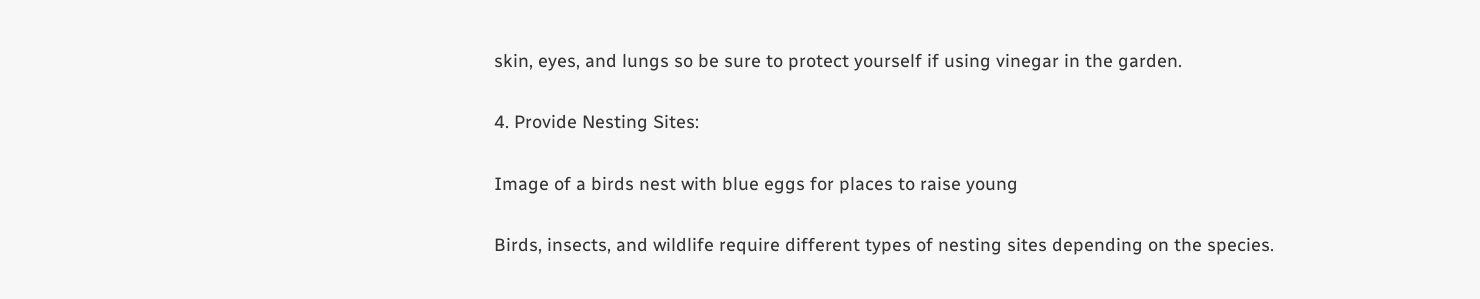skin, eyes, and lungs so be sure to protect yourself if using vinegar in the garden.

4. Provide Nesting Sites:

Image of a birds nest with blue eggs for places to raise young

Birds, insects, and wildlife require different types of nesting sites depending on the species.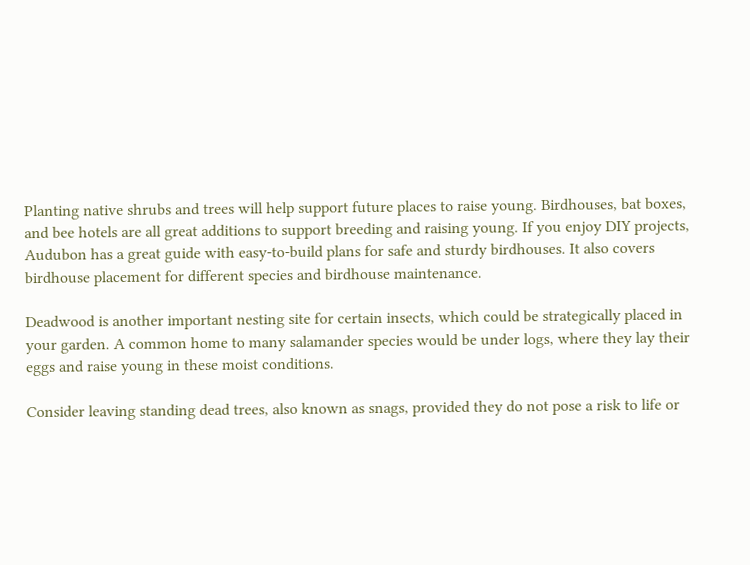Planting native shrubs and trees will help support future places to raise young. Birdhouses, bat boxes, and bee hotels are all great additions to support breeding and raising young. If you enjoy DIY projects, Audubon has a great guide with easy-to-build plans for safe and sturdy birdhouses. It also covers birdhouse placement for different species and birdhouse maintenance.

Deadwood is another important nesting site for certain insects, which could be strategically placed in your garden. A common home to many salamander species would be under logs, where they lay their eggs and raise young in these moist conditions.

Consider leaving standing dead trees, also known as snags, provided they do not pose a risk to life or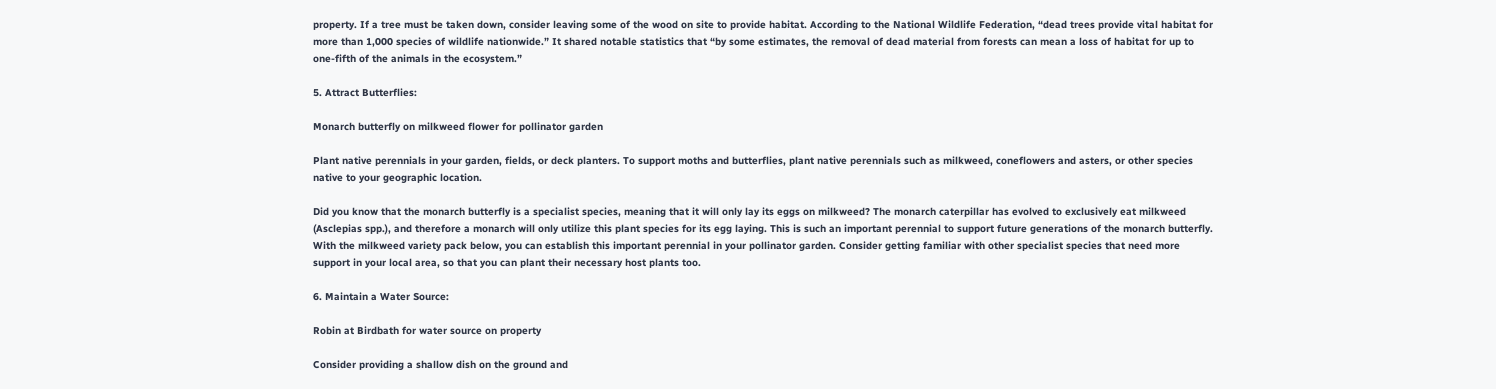property. If a tree must be taken down, consider leaving some of the wood on site to provide habitat. According to the National Wildlife Federation, “dead trees provide vital habitat for more than 1,000 species of wildlife nationwide.” It shared notable statistics that “by some estimates, the removal of dead material from forests can mean a loss of habitat for up to one-fifth of the animals in the ecosystem.”

5. Attract Butterflies:

Monarch butterfly on milkweed flower for pollinator garden

Plant native perennials in your garden, fields, or deck planters. To support moths and butterflies, plant native perennials such as milkweed, coneflowers and asters, or other species native to your geographic location.

Did you know that the monarch butterfly is a specialist species, meaning that it will only lay its eggs on milkweed? The monarch caterpillar has evolved to exclusively eat milkweed (Asclepias spp.), and therefore a monarch will only utilize this plant species for its egg laying. This is such an important perennial to support future generations of the monarch butterfly. With the milkweed variety pack below, you can establish this important perennial in your pollinator garden. Consider getting familiar with other specialist species that need more support in your local area, so that you can plant their necessary host plants too.

6. Maintain a Water Source:

Robin at Birdbath for water source on property

Consider providing a shallow dish on the ground and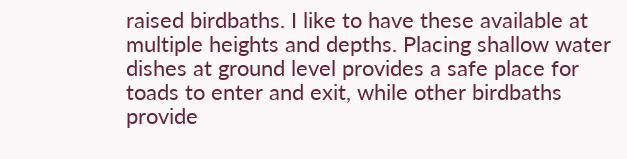raised birdbaths. I like to have these available at multiple heights and depths. Placing shallow water dishes at ground level provides a safe place for toads to enter and exit, while other birdbaths provide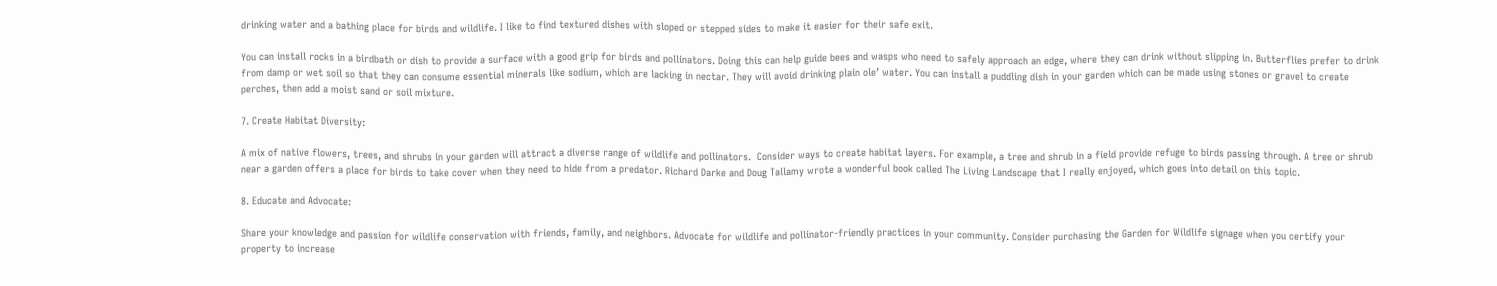drinking water and a bathing place for birds and wildlife. I like to find textured dishes with sloped or stepped sides to make it easier for their safe exit.

You can install rocks in a birdbath or dish to provide a surface with a good grip for birds and pollinators. Doing this can help guide bees and wasps who need to safely approach an edge, where they can drink without slipping in. Butterflies prefer to drink from damp or wet soil so that they can consume essential minerals like sodium, which are lacking in nectar. They will avoid drinking plain ole’ water. You can install a puddling dish in your garden which can be made using stones or gravel to create perches, then add a moist sand or soil mixture.

7. Create Habitat Diversity:

A mix of native flowers, trees, and shrubs in your garden will attract a diverse range of wildlife and pollinators.  Consider ways to create habitat layers. For example, a tree and shrub in a field provide refuge to birds passing through. A tree or shrub near a garden offers a place for birds to take cover when they need to hide from a predator. Richard Darke and Doug Tallamy wrote a wonderful book called The Living Landscape that I really enjoyed, which goes into detail on this topic.

8. Educate and Advocate:

Share your knowledge and passion for wildlife conservation with friends, family, and neighbors. Advocate for wildlife and pollinator-friendly practices in your community. Consider purchasing the Garden for Wildlife signage when you certify your property to increase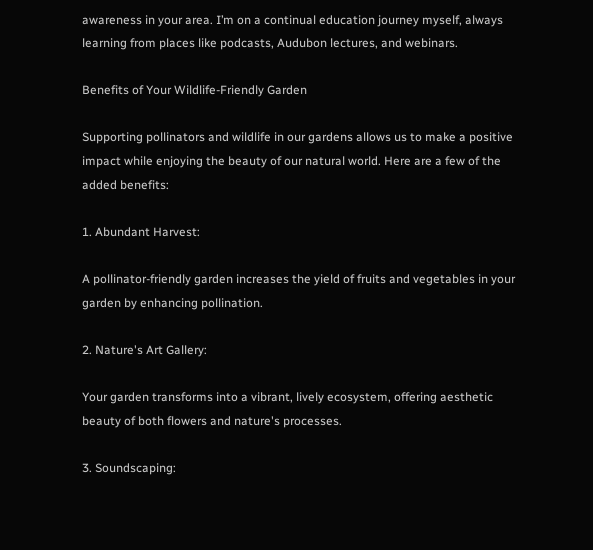awareness in your area. I’m on a continual education journey myself, always learning from places like podcasts, Audubon lectures, and webinars.

Benefits of Your Wildlife-Friendly Garden

Supporting pollinators and wildlife in our gardens allows us to make a positive impact while enjoying the beauty of our natural world. Here are a few of the added benefits:

1. Abundant Harvest:

A pollinator-friendly garden increases the yield of fruits and vegetables in your garden by enhancing pollination.

2. Nature's Art Gallery:

Your garden transforms into a vibrant, lively ecosystem, offering aesthetic beauty of both flowers and nature's processes.

3. Soundscaping: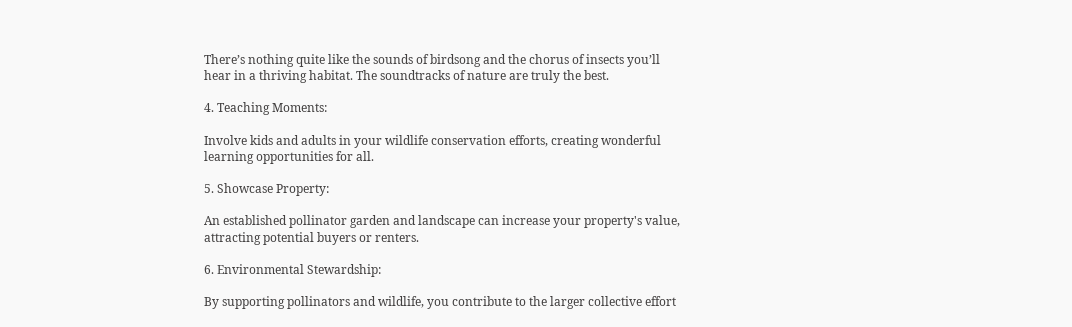There’s nothing quite like the sounds of birdsong and the chorus of insects you’ll hear in a thriving habitat. The soundtracks of nature are truly the best.

4. Teaching Moments:

Involve kids and adults in your wildlife conservation efforts, creating wonderful learning opportunities for all.

5. Showcase Property:

An established pollinator garden and landscape can increase your property's value, attracting potential buyers or renters.

6. Environmental Stewardship:

By supporting pollinators and wildlife, you contribute to the larger collective effort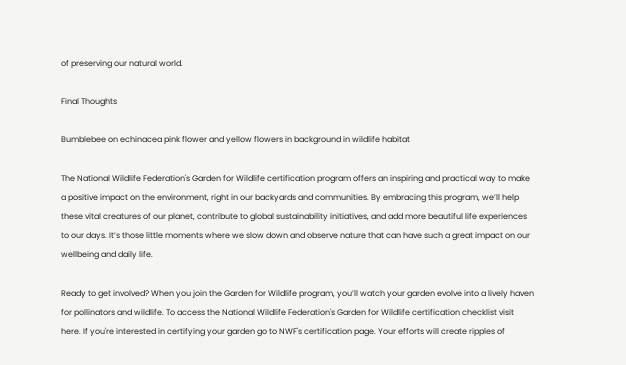of preserving our natural world.

Final Thoughts

Bumblebee on echinacea pink flower and yellow flowers in background in wildlife habitat

The National Wildlife Federation's Garden for Wildlife certification program offers an inspiring and practical way to make a positive impact on the environment, right in our backyards and communities. By embracing this program, we’ll help these vital creatures of our planet, contribute to global sustainability initiatives, and add more beautiful life experiences to our days. It’s those little moments where we slow down and observe nature that can have such a great impact on our wellbeing and daily life.

Ready to get involved? When you join the Garden for Wildlife program, you’ll watch your garden evolve into a lively haven for pollinators and wildlife. To access the National Wildlife Federation's Garden for Wildlife certification checklist visit here. If you're interested in certifying your garden go to NWF's certification page. Your efforts will create ripples of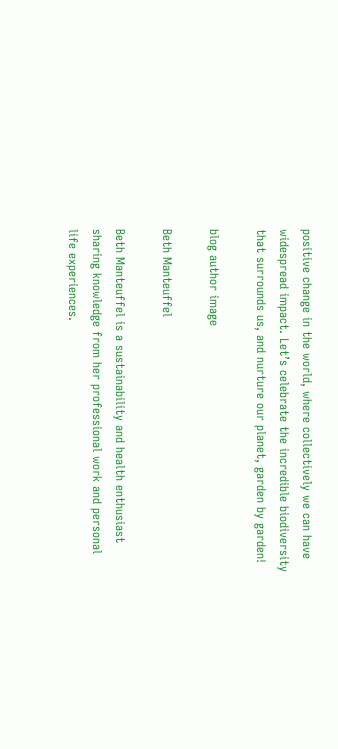positive change in the world, where collectively we can have widespread impact. Let’s celebrate the incredible biodiversity that surrounds us, and nurture our planet, garden by garden!

blog author image

Beth Manteuffel

Beth Manteuffel is a sustainability and health enthusiast sharing knowledge from her professional work and personal life experiences.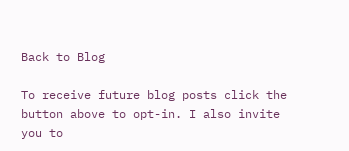Back to Blog

To receive future blog posts click the button above to opt-in. I also invite you to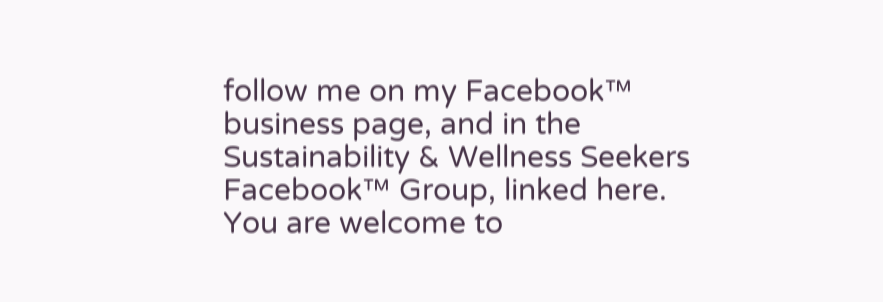follow me on my Facebook™ business page, and in the Sustainability & Wellness Seekers Facebook™ Group, linked here. You are welcome to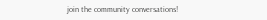join the community conversations!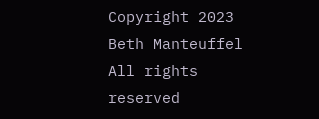Copyright 2023 Beth Manteuffel All rights reserved